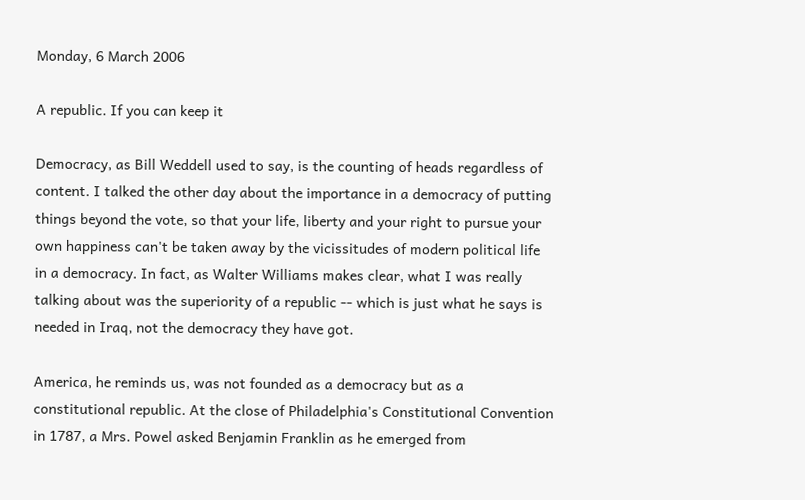Monday, 6 March 2006

A republic. If you can keep it

Democracy, as Bill Weddell used to say, is the counting of heads regardless of content. I talked the other day about the importance in a democracy of putting things beyond the vote, so that your life, liberty and your right to pursue your own happiness can't be taken away by the vicissitudes of modern political life in a democracy. In fact, as Walter Williams makes clear, what I was really talking about was the superiority of a republic -- which is just what he says is needed in Iraq, not the democracy they have got.

America, he reminds us, was not founded as a democracy but as a constitutional republic. At the close of Philadelphia's Constitutional Convention in 1787, a Mrs. Powel asked Benjamin Franklin as he emerged from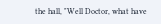the hall, "Well Doctor, what have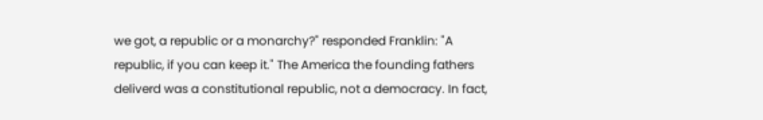we got, a republic or a monarchy?" responded Franklin: "A republic, if you can keep it." The America the founding fathers deliverd was a constitutional republic, not a democracy. In fact,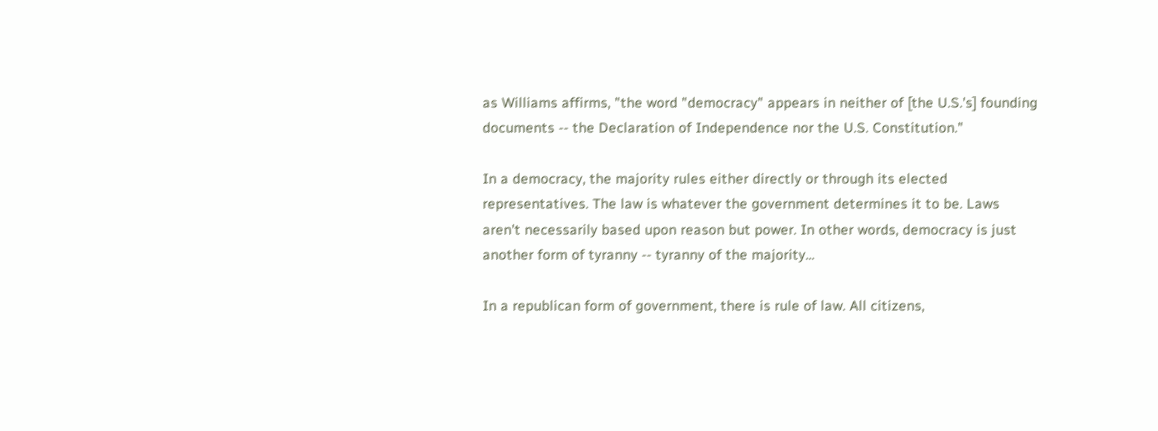as Williams affirms, "the word "democracy" appears in neither of [the U.S.'s] founding documents -- the Declaration of Independence nor the U.S. Constitution."

In a democracy, the majority rules either directly or through its elected representatives. The law is whatever the government determines it to be. Laws aren't necessarily based upon reason but power. In other words, democracy is just another form of tyranny -- tyranny of the majority...

In a republican form of government, there is rule of law. All citizens,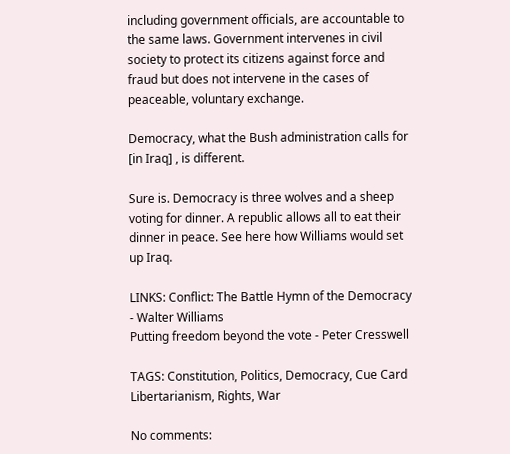including government officials, are accountable to the same laws. Government intervenes in civil society to protect its citizens against force and fraud but does not intervene in the cases of peaceable, voluntary exchange.

Democracy, what the Bush administration calls for [in Iraq] , is different.

Sure is. Democracy is three wolves and a sheep voting for dinner. A republic allows all to eat their dinner in peace. See here how Williams would set up Iraq.

LINKS: Conflict: The Battle Hymn of the Democracy - Walter Williams
Putting freedom beyond the vote - Peter Cresswell

TAGS: Constitution, Politics, Democracy, Cue Card Libertarianism, Rights, War

No comments: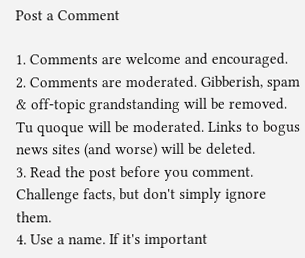Post a Comment

1. Comments are welcome and encouraged.
2. Comments are moderated. Gibberish, spam & off-topic grandstanding will be removed. Tu quoque will be moderated. Links to bogus news sites (and worse) will be deleted.
3. Read the post before you comment. Challenge facts, but don't simply ignore them.
4. Use a name. If it's important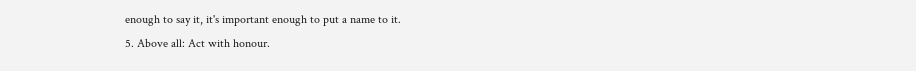enough to say it, it's important enough to put a name to it.
5. Above all: Act with honour.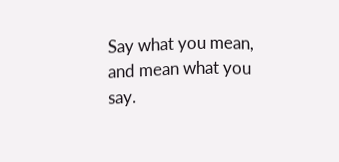Say what you mean, and mean what you say.